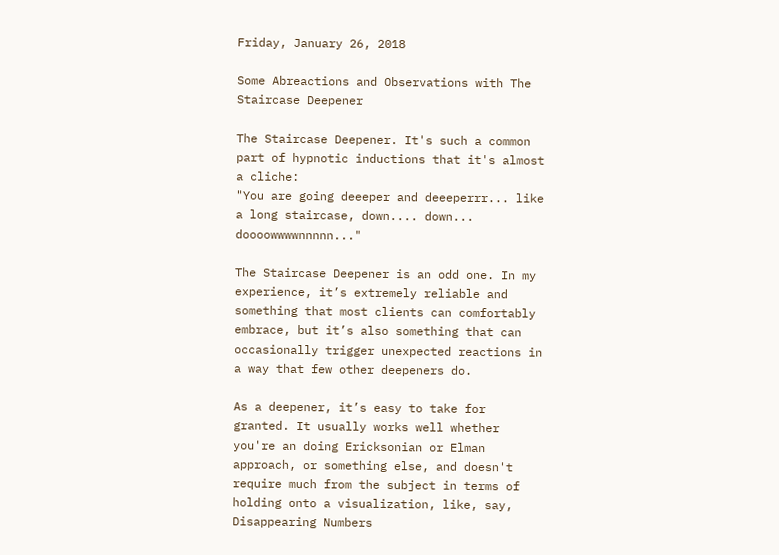Friday, January 26, 2018

Some Abreactions and Observations with The Staircase Deepener

The Staircase Deepener. It's such a common part of hypnotic inductions that it's almost a cliche:
"You are going deeeper and deeeperrr... like a long staircase, down.... down... doooowwwwnnnnn..."

The Staircase Deepener is an odd one. In my experience, it’s extremely reliable and something that most clients can comfortably embrace, but it’s also something that can occasionally trigger unexpected reactions in a way that few other deepeners do.

As a deepener, it’s easy to take for granted. It usually works well whether you're an doing Ericksonian or Elman approach, or something else, and doesn't require much from the subject in terms of holding onto a visualization, like, say, Disappearing Numbers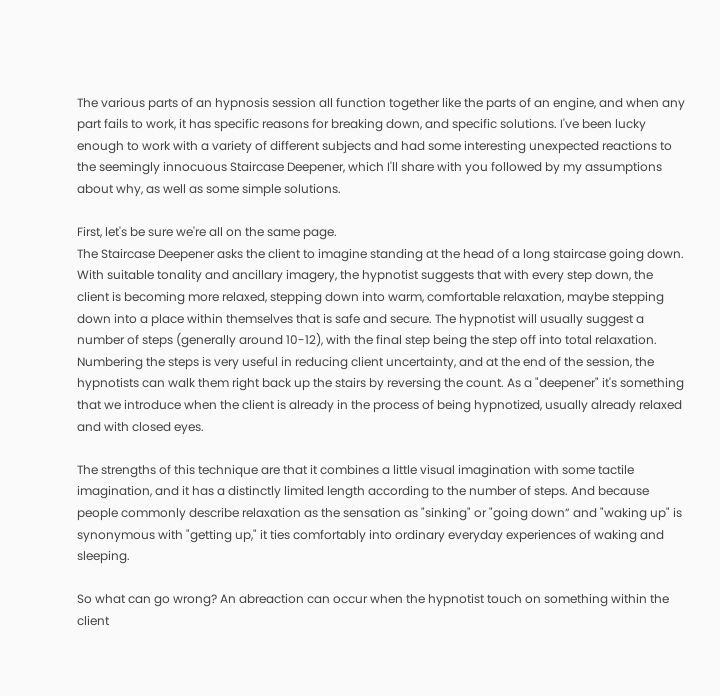The various parts of an hypnosis session all function together like the parts of an engine, and when any part fails to work, it has specific reasons for breaking down, and specific solutions. I've been lucky enough to work with a variety of different subjects and had some interesting unexpected reactions to the seemingly innocuous Staircase Deepener, which I'll share with you followed by my assumptions about why, as well as some simple solutions.

First, let's be sure we're all on the same page.
The Staircase Deepener asks the client to imagine standing at the head of a long staircase going down. With suitable tonality and ancillary imagery, the hypnotist suggests that with every step down, the client is becoming more relaxed, stepping down into warm, comfortable relaxation, maybe stepping down into a place within themselves that is safe and secure. The hypnotist will usually suggest a number of steps (generally around 10-12), with the final step being the step off into total relaxation. Numbering the steps is very useful in reducing client uncertainty, and at the end of the session, the hypnotists can walk them right back up the stairs by reversing the count. As a "deepener" it's something that we introduce when the client is already in the process of being hypnotized, usually already relaxed and with closed eyes.

The strengths of this technique are that it combines a little visual imagination with some tactile imagination, and it has a distinctly limited length according to the number of steps. And because people commonly describe relaxation as the sensation as "sinking" or "going down” and "waking up" is synonymous with "getting up," it ties comfortably into ordinary everyday experiences of waking and sleeping.

So what can go wrong? An abreaction can occur when the hypnotist touch on something within the client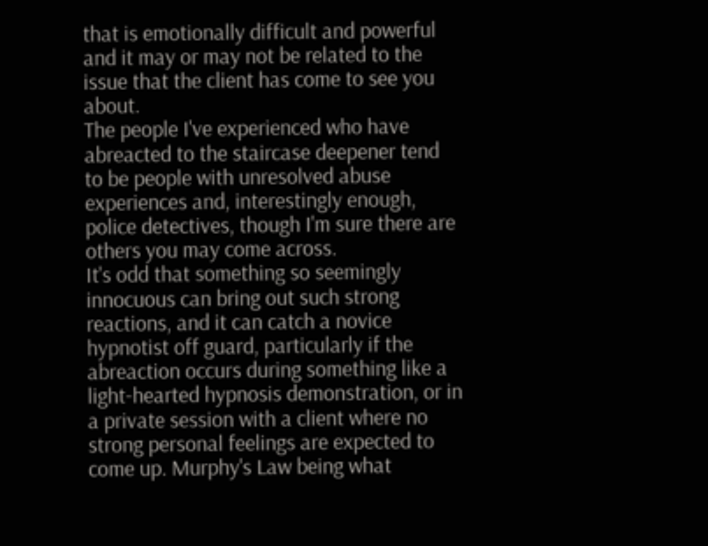that is emotionally difficult and powerful and it may or may not be related to the issue that the client has come to see you about.
The people I've experienced who have abreacted to the staircase deepener tend to be people with unresolved abuse experiences and, interestingly enough, police detectives, though I'm sure there are others you may come across.
It's odd that something so seemingly innocuous can bring out such strong reactions, and it can catch a novice hypnotist off guard, particularly if the abreaction occurs during something like a light-hearted hypnosis demonstration, or in a private session with a client where no strong personal feelings are expected to come up. Murphy's Law being what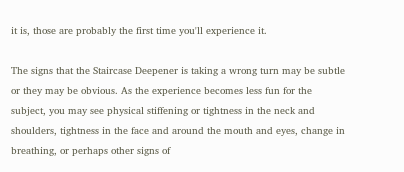it is, those are probably the first time you'll experience it.

The signs that the Staircase Deepener is taking a wrong turn may be subtle or they may be obvious. As the experience becomes less fun for the subject, you may see physical stiffening or tightness in the neck and shoulders, tightness in the face and around the mouth and eyes, change in breathing, or perhaps other signs of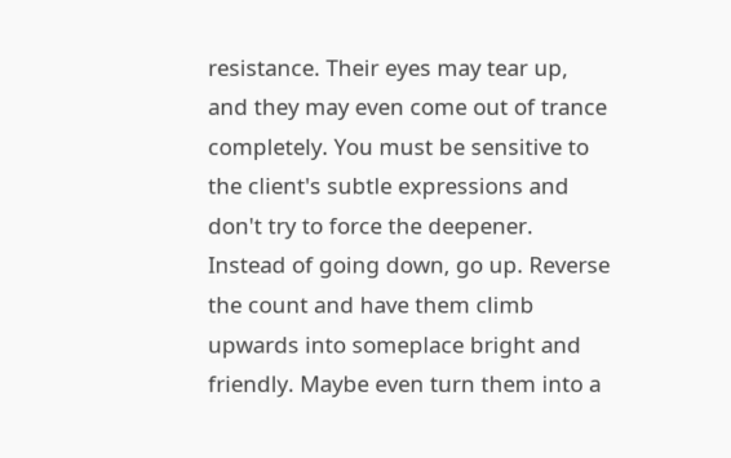resistance. Their eyes may tear up, and they may even come out of trance completely. You must be sensitive to the client's subtle expressions and don't try to force the deepener. Instead of going down, go up. Reverse the count and have them climb upwards into someplace bright and friendly. Maybe even turn them into a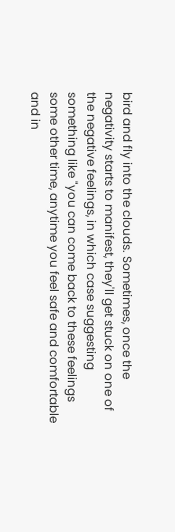bird and fly into the clouds. Sometimes, once the negativity starts to manifest, they'll get stuck on one of the negative feelings, in which case suggesting something like "you can come back to these feelings some other time, anytime you feel safe and comfortable and in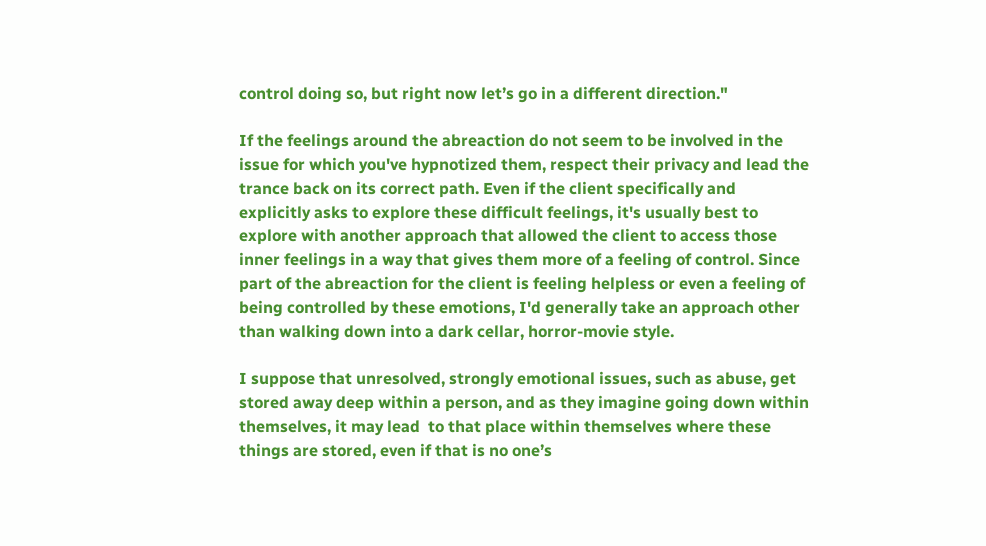control doing so, but right now let’s go in a different direction."

If the feelings around the abreaction do not seem to be involved in the issue for which you've hypnotized them, respect their privacy and lead the trance back on its correct path. Even if the client specifically and explicitly asks to explore these difficult feelings, it's usually best to explore with another approach that allowed the client to access those inner feelings in a way that gives them more of a feeling of control. Since part of the abreaction for the client is feeling helpless or even a feeling of being controlled by these emotions, I'd generally take an approach other than walking down into a dark cellar, horror-movie style.

I suppose that unresolved, strongly emotional issues, such as abuse, get stored away deep within a person, and as they imagine going down within themselves, it may lead  to that place within themselves where these things are stored, even if that is no one’s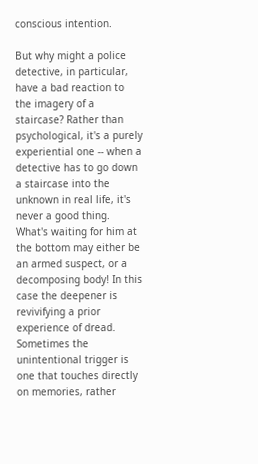conscious intention.

But why might a police detective, in particular, have a bad reaction to the imagery of a staircase? Rather than psychological, it's a purely experiential one -- when a detective has to go down a staircase into the unknown in real life, it's never a good thing. What's waiting for him at the bottom may either be an armed suspect, or a decomposing body! In this case the deepener is revivifying a prior experience of dread. Sometimes the unintentional trigger is one that touches directly on memories, rather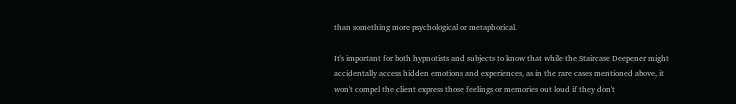than something more psychological or metaphorical.

It's important for both hypnotists and subjects to know that while the Staircase Deepener might accidentally access hidden emotions and experiences, as in the rare cases mentioned above, it won't compel the client express those feelings or memories out loud if they don't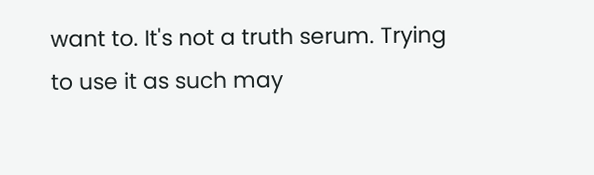want to. It's not a truth serum. Trying to use it as such may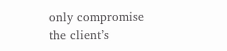only compromise the client’s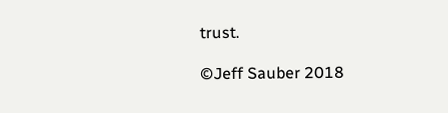trust.

©Jeff Sauber 2018